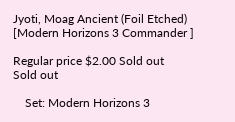Jyoti, Moag Ancient (Foil Etched)
[Modern Horizons 3 Commander ]

Regular price $2.00 Sold out
Sold out

    Set: Modern Horizons 3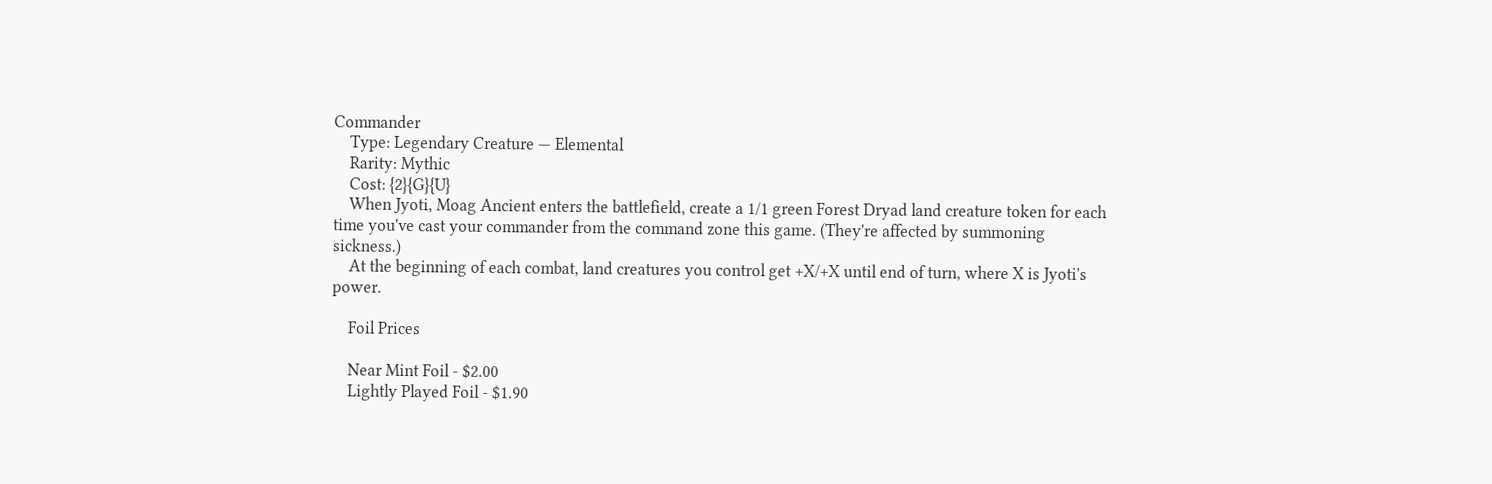Commander
    Type: Legendary Creature — Elemental
    Rarity: Mythic
    Cost: {2}{G}{U}
    When Jyoti, Moag Ancient enters the battlefield, create a 1/1 green Forest Dryad land creature token for each time you've cast your commander from the command zone this game. (They're affected by summoning sickness.)
    At the beginning of each combat, land creatures you control get +X/+X until end of turn, where X is Jyoti's power.

    Foil Prices

    Near Mint Foil - $2.00
    Lightly Played Foil - $1.90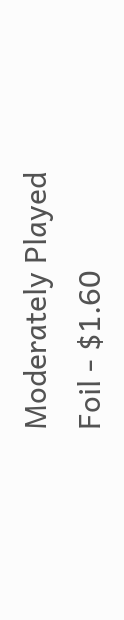Moderately Played Foil - $1.60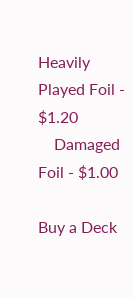Heavily Played Foil - $1.20
    Damaged Foil - $1.00

Buy a Deck